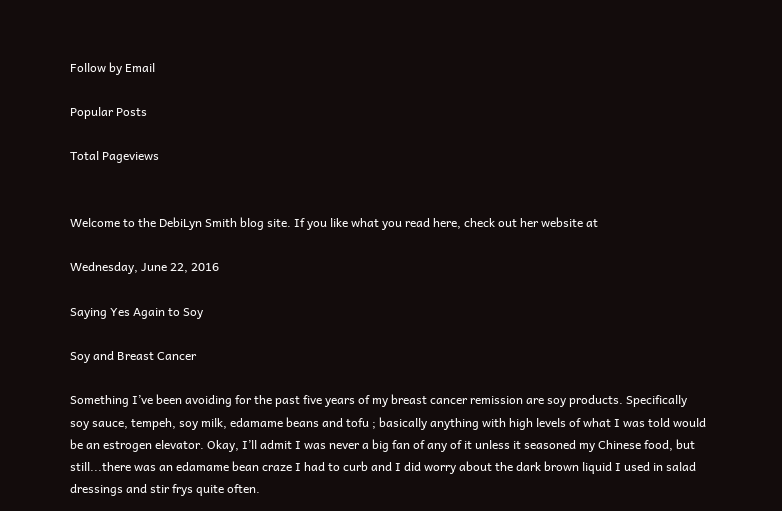Follow by Email

Popular Posts

Total Pageviews


Welcome to the DebiLyn Smith blog site. If you like what you read here, check out her website at

Wednesday, June 22, 2016

Saying Yes Again to Soy

Soy and Breast Cancer

Something I’ve been avoiding for the past five years of my breast cancer remission are soy products. Specifically soy sauce, tempeh, soy milk, edamame beans and tofu ; basically anything with high levels of what I was told would be an estrogen elevator. Okay, I’ll admit I was never a big fan of any of it unless it seasoned my Chinese food, but still...there was an edamame bean craze I had to curb and I did worry about the dark brown liquid I used in salad dressings and stir frys quite often.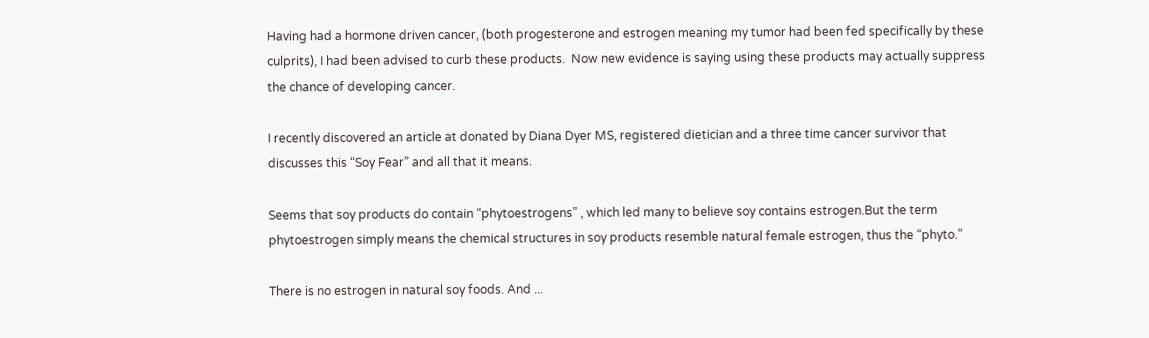Having had a hormone driven cancer, (both progesterone and estrogen meaning my tumor had been fed specifically by these culprits), I had been advised to curb these products.  Now new evidence is saying using these products may actually suppress the chance of developing cancer.

I recently discovered an article at donated by Diana Dyer MS, registered dietician and a three time cancer survivor that discusses this “Soy Fear” and all that it means.

Seems that soy products do contain “phytoestrogens” , which led many to believe soy contains estrogen.But the term phytoestrogen simply means the chemical structures in soy products resemble natural female estrogen, thus the “phyto.”

There is no estrogen in natural soy foods. And ...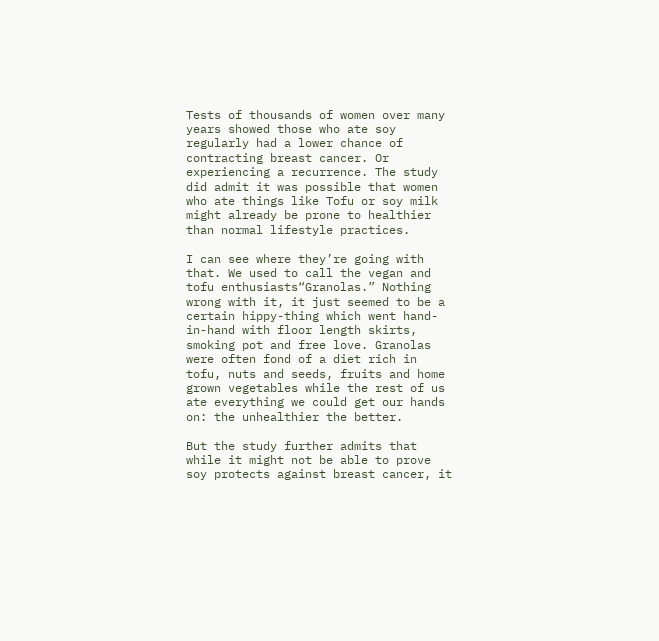Tests of thousands of women over many years showed those who ate soy regularly had a lower chance of contracting breast cancer. Or experiencing a recurrence. The study did admit it was possible that women who ate things like Tofu or soy milk might already be prone to healthier than normal lifestyle practices.

I can see where they’re going with that. We used to call the vegan and tofu enthusiasts“Granolas.” Nothing wrong with it, it just seemed to be a certain hippy-thing which went hand-in-hand with floor length skirts, smoking pot and free love. Granolas were often fond of a diet rich in tofu, nuts and seeds, fruits and home grown vegetables while the rest of us ate everything we could get our hands on: the unhealthier the better.

But the study further admits that while it might not be able to prove soy protects against breast cancer, it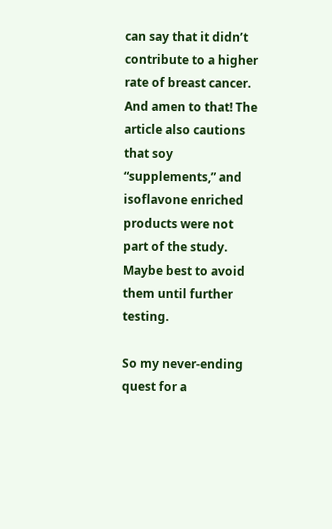can say that it didn’t contribute to a higher rate of breast cancer. And amen to that! The article also cautions that soy “supplements,” and isoflavone enriched products were not part of the study. Maybe best to avoid them until further testing.

So my never-ending quest for a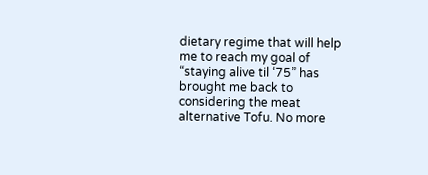dietary regime that will help me to reach my goal of “staying alive til ‘75” has brought me back to considering the meat alternative Tofu. No more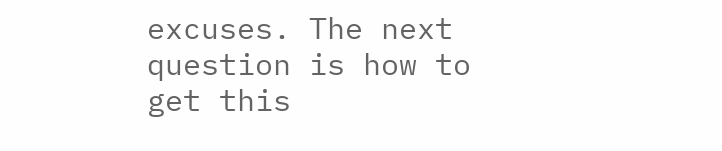excuses. The next question is how to get this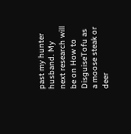past my hunter husband. My next research will be on How to DisguiseTofu as a moose steak or deer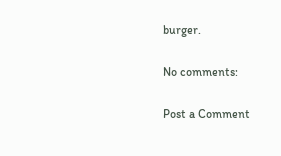burger.

No comments:

Post a Comment